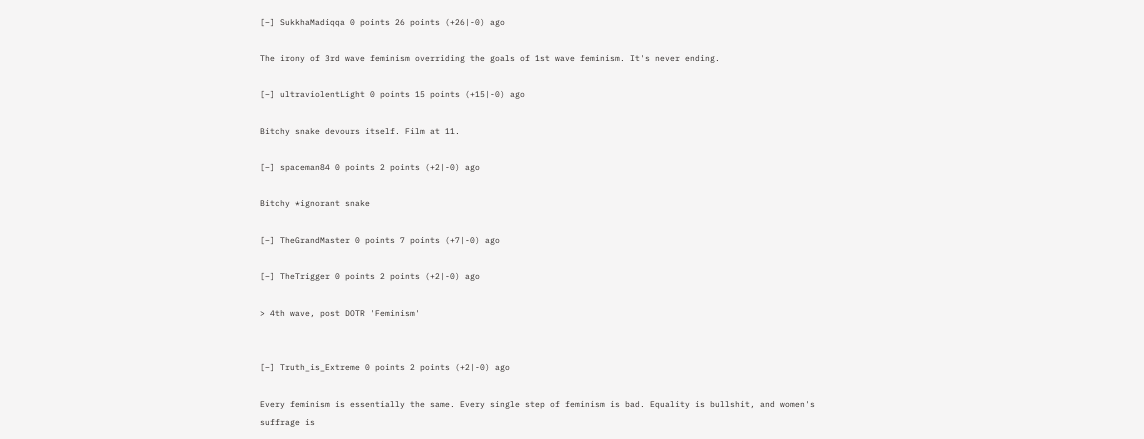[–] SukkhaMadiqqa 0 points 26 points (+26|-0) ago

The irony of 3rd wave feminism overriding the goals of 1st wave feminism. It's never ending.

[–] ultraviolentLight 0 points 15 points (+15|-0) ago

Bitchy snake devours itself. Film at 11.

[–] spaceman84 0 points 2 points (+2|-0) ago

Bitchy *ignorant snake

[–] TheGrandMaster 0 points 7 points (+7|-0) ago

[–] TheTrigger 0 points 2 points (+2|-0) ago

> 4th wave, post DOTR 'Feminism'


[–] Truth_is_Extreme 0 points 2 points (+2|-0) ago

Every feminism is essentially the same. Every single step of feminism is bad. Equality is bullshit, and women's suffrage is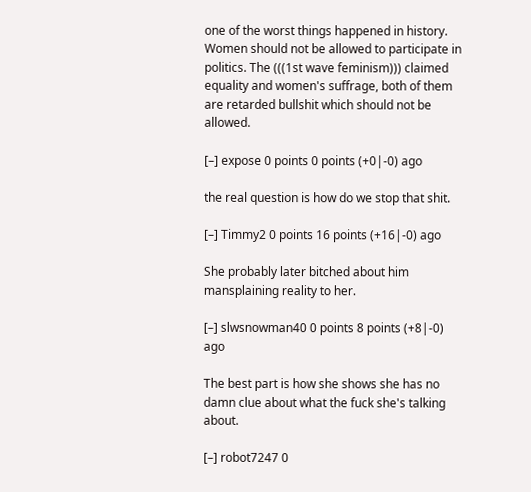one of the worst things happened in history. Women should not be allowed to participate in politics. The (((1st wave feminism))) claimed equality and women's suffrage, both of them are retarded bullshit which should not be allowed.

[–] expose 0 points 0 points (+0|-0) ago

the real question is how do we stop that shit.

[–] Timmy2 0 points 16 points (+16|-0) ago

She probably later bitched about him mansplaining reality to her.

[–] slwsnowman40 0 points 8 points (+8|-0) ago

The best part is how she shows she has no damn clue about what the fuck she's talking about.

[–] robot7247 0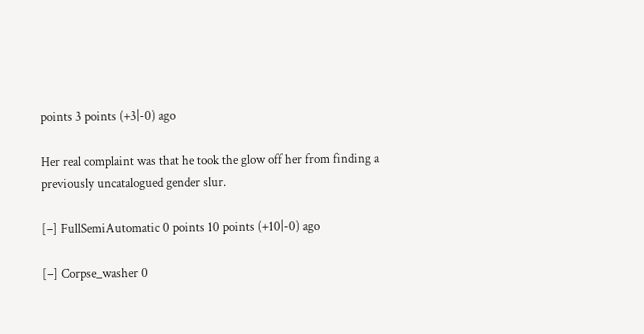points 3 points (+3|-0) ago

Her real complaint was that he took the glow off her from finding a previously uncatalogued gender slur.

[–] FullSemiAutomatic 0 points 10 points (+10|-0) ago

[–] Corpse_washer 0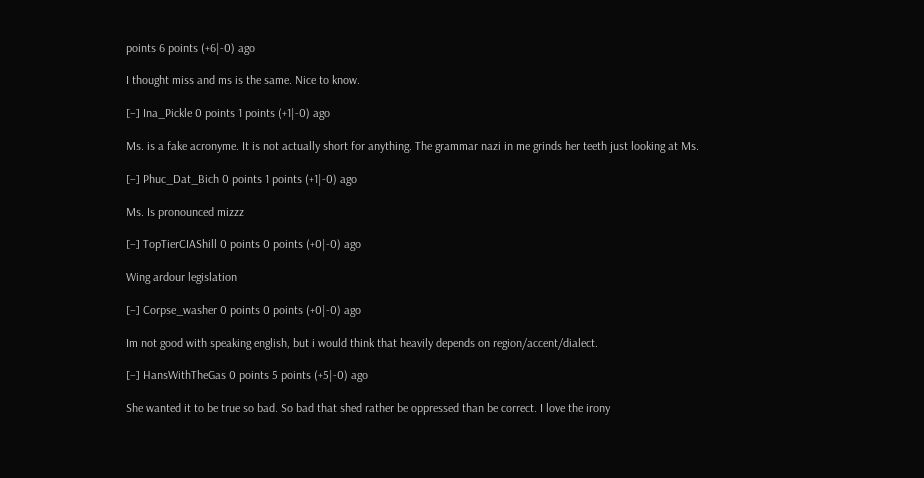points 6 points (+6|-0) ago

I thought miss and ms is the same. Nice to know.

[–] Ina_Pickle 0 points 1 points (+1|-0) ago

Ms. is a fake acronyme. It is not actually short for anything. The grammar nazi in me grinds her teeth just looking at Ms.

[–] Phuc_Dat_Bich 0 points 1 points (+1|-0) ago

Ms. Is pronounced mizzz

[–] TopTierCIAShill 0 points 0 points (+0|-0) ago

Wing ardour legislation

[–] Corpse_washer 0 points 0 points (+0|-0) ago

Im not good with speaking english, but i would think that heavily depends on region/accent/dialect.

[–] HansWithTheGas 0 points 5 points (+5|-0) ago

She wanted it to be true so bad. So bad that shed rather be oppressed than be correct. I love the irony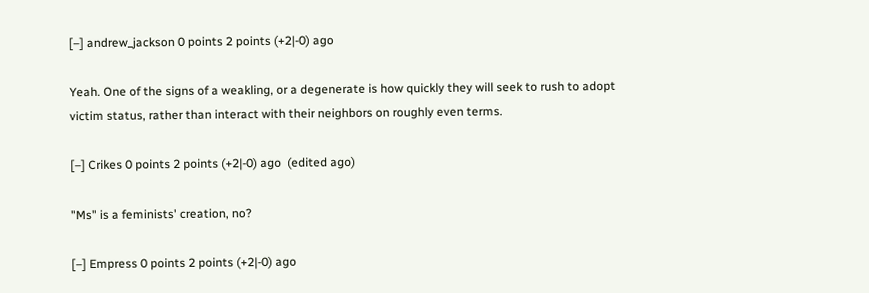[–] andrew_jackson 0 points 2 points (+2|-0) ago

Yeah. One of the signs of a weakling, or a degenerate is how quickly they will seek to rush to adopt victim status, rather than interact with their neighbors on roughly even terms.

[–] Crikes 0 points 2 points (+2|-0) ago  (edited ago)

"Ms" is a feminists' creation, no?

[–] Empress 0 points 2 points (+2|-0) ago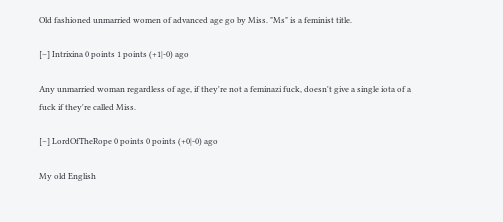Old fashioned unmarried women of advanced age go by Miss. "Ms" is a feminist title.

[–] Intrixina 0 points 1 points (+1|-0) ago

Any unmarried woman regardless of age, if they're not a feminazi fuck, doesn't give a single iota of a fuck if they're called Miss.

[–] LordOfTheRope 0 points 0 points (+0|-0) ago

My old English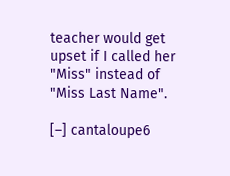teacher would get upset if I called her "Miss" instead of "Miss Last Name".

[–] cantaloupe6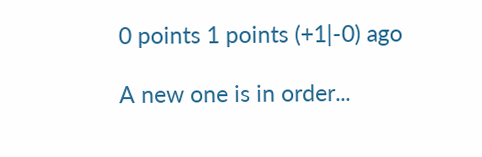0 points 1 points (+1|-0) ago

A new one is in order...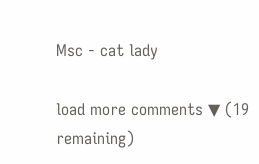Msc - cat lady

load more comments ▼ (19 remaining)